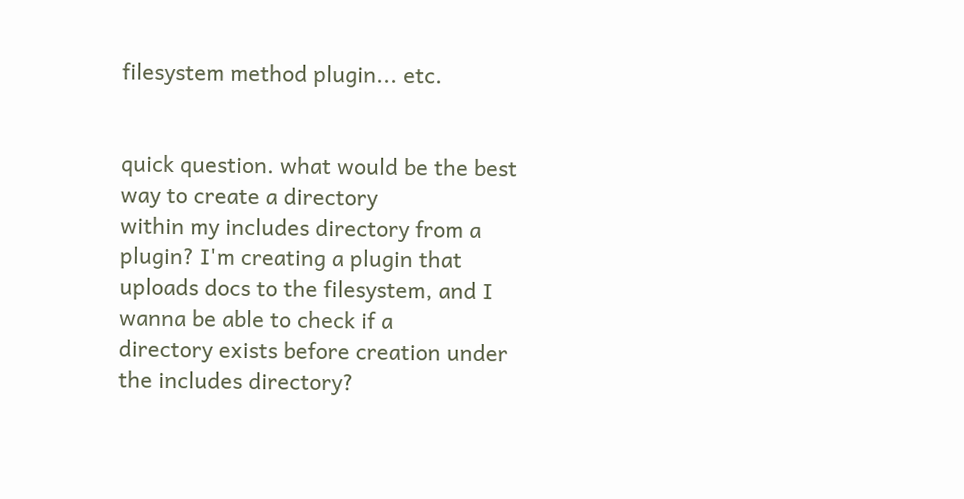filesystem method plugin... etc.


quick question. what would be the best way to create a directory
within my includes directory from a plugin? I'm creating a plugin that
uploads docs to the filesystem, and I wanna be able to check if a
directory exists before creation under the includes directory?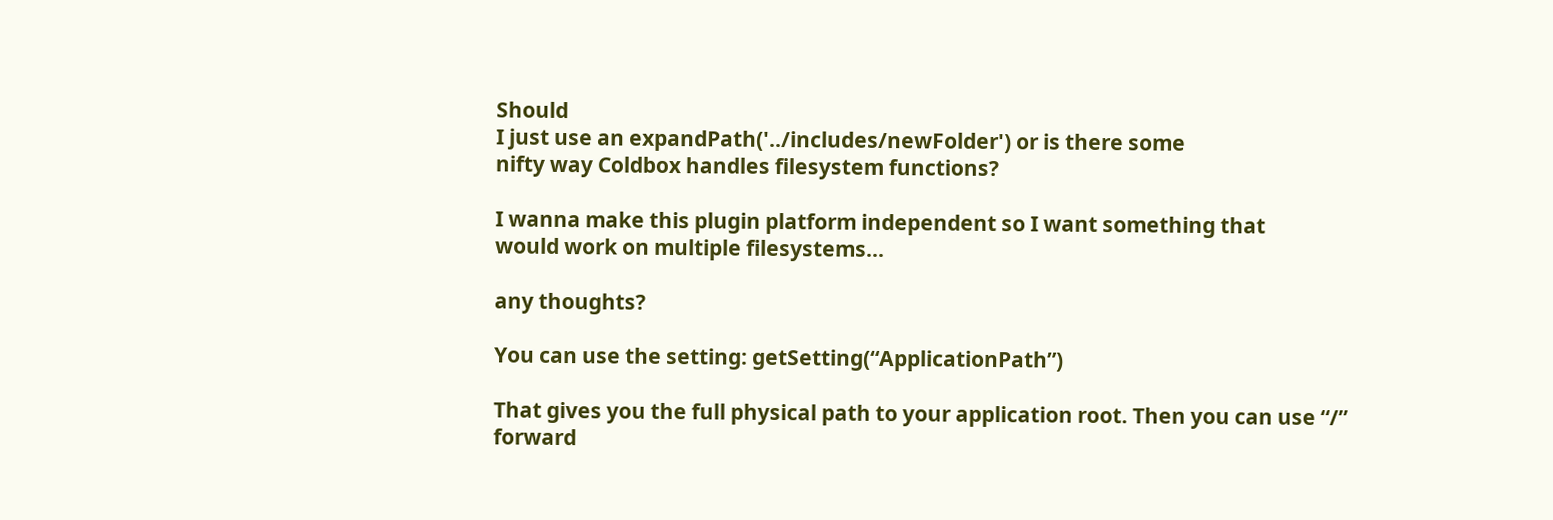Should
I just use an expandPath('../includes/newFolder') or is there some
nifty way Coldbox handles filesystem functions?

I wanna make this plugin platform independent so I want something that
would work on multiple filesystems...

any thoughts?

You can use the setting: getSetting(“ApplicationPath”)

That gives you the full physical path to your application root. Then you can use “/” forward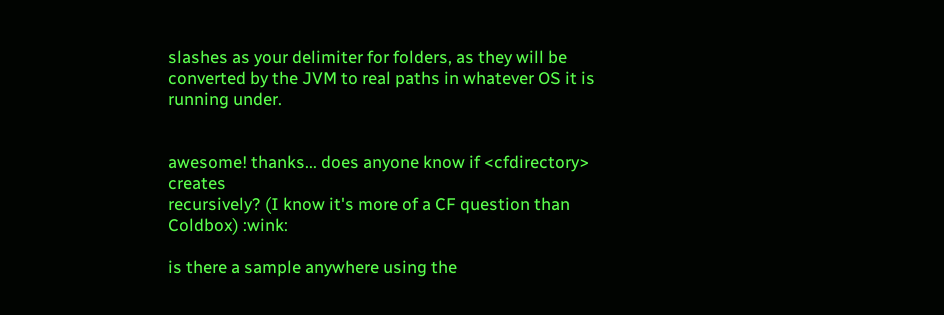slashes as your delimiter for folders, as they will be converted by the JVM to real paths in whatever OS it is running under.


awesome! thanks... does anyone know if <cfdirectory> creates
recursively? (I know it's more of a CF question than Coldbox) :wink:

is there a sample anywhere using the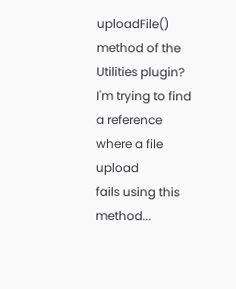uploadFile() method of the
Utilities plugin? I'm trying to find a reference where a file upload
fails using this method...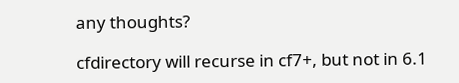any thoughts?

cfdirectory will recurse in cf7+, but not in 6.1